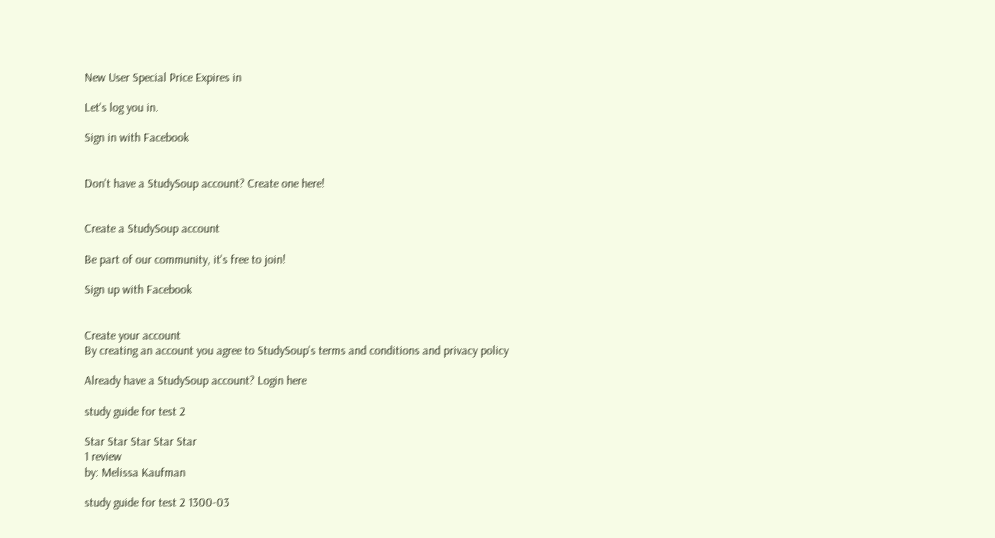New User Special Price Expires in

Let's log you in.

Sign in with Facebook


Don't have a StudySoup account? Create one here!


Create a StudySoup account

Be part of our community, it's free to join!

Sign up with Facebook


Create your account
By creating an account you agree to StudySoup's terms and conditions and privacy policy

Already have a StudySoup account? Login here

study guide for test 2

Star Star Star Star Star
1 review
by: Melissa Kaufman

study guide for test 2 1300-03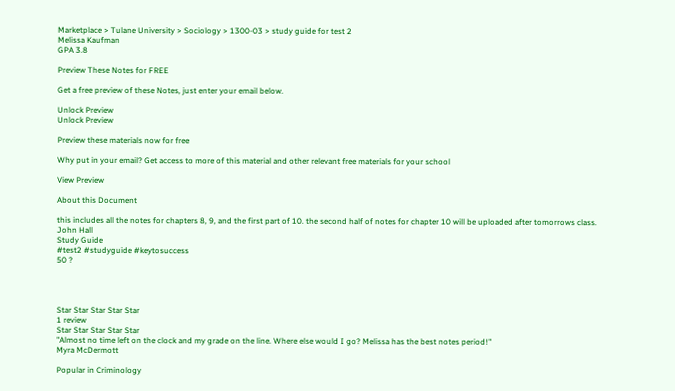Marketplace > Tulane University > Sociology > 1300-03 > study guide for test 2
Melissa Kaufman
GPA 3.8

Preview These Notes for FREE

Get a free preview of these Notes, just enter your email below.

Unlock Preview
Unlock Preview

Preview these materials now for free

Why put in your email? Get access to more of this material and other relevant free materials for your school

View Preview

About this Document

this includes all the notes for chapters 8, 9, and the first part of 10. the second half of notes for chapter 10 will be uploaded after tomorrows class.
John Hall
Study Guide
#test2 #studyguide #keytosuccess
50 ?




Star Star Star Star Star
1 review
Star Star Star Star Star
"Almost no time left on the clock and my grade on the line. Where else would I go? Melissa has the best notes period!"
Myra McDermott

Popular in Criminology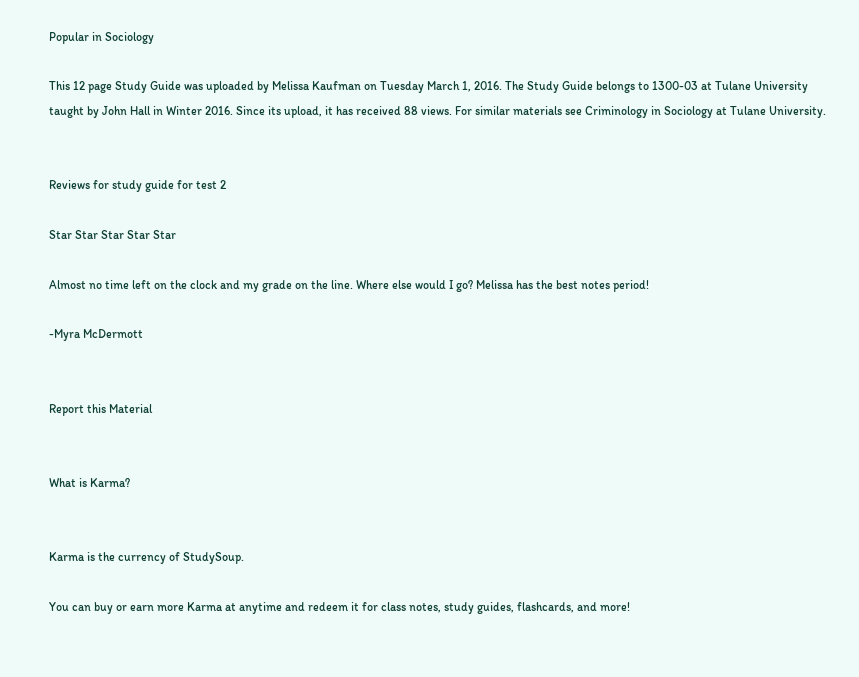Popular in Sociology

This 12 page Study Guide was uploaded by Melissa Kaufman on Tuesday March 1, 2016. The Study Guide belongs to 1300-03 at Tulane University taught by John Hall in Winter 2016. Since its upload, it has received 88 views. For similar materials see Criminology in Sociology at Tulane University.


Reviews for study guide for test 2

Star Star Star Star Star

Almost no time left on the clock and my grade on the line. Where else would I go? Melissa has the best notes period!

-Myra McDermott


Report this Material


What is Karma?


Karma is the currency of StudySoup.

You can buy or earn more Karma at anytime and redeem it for class notes, study guides, flashcards, and more!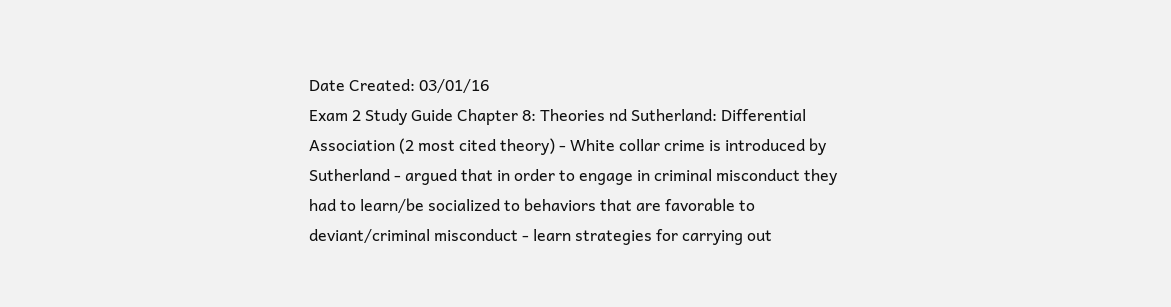Date Created: 03/01/16
Exam 2 Study Guide Chapter 8: Theories nd Sutherland: Differential Association (2 most cited theory) - White collar crime is introduced by Sutherland - argued that in order to engage in criminal misconduct they had to learn/be socialized to behaviors that are favorable to deviant/criminal misconduct - learn strategies for carrying out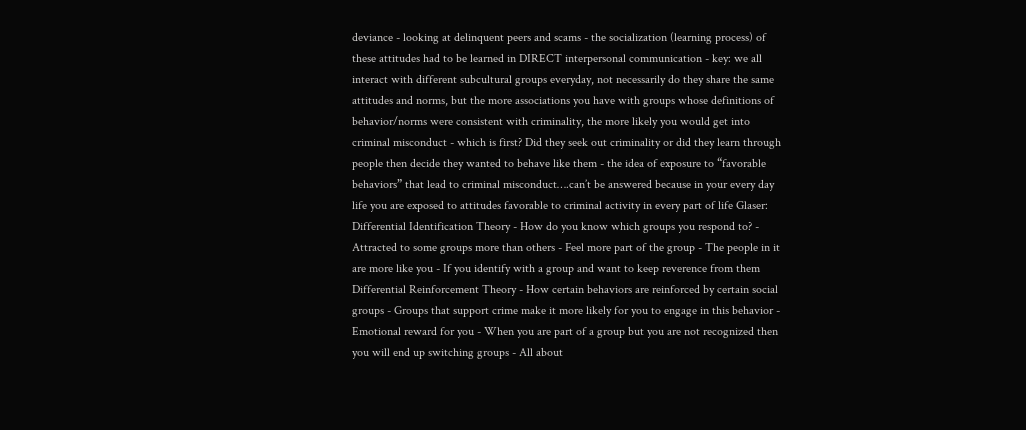deviance - looking at delinquent peers and scams - the socialization (learning process) of these attitudes had to be learned in DIRECT interpersonal communication - key: we all interact with different subcultural groups everyday, not necessarily do they share the same attitudes and norms, but the more associations you have with groups whose definitions of behavior/norms were consistent with criminality, the more likely you would get into criminal misconduct - which is first? Did they seek out criminality or did they learn through people then decide they wanted to behave like them - the idea of exposure to “favorable behaviors” that lead to criminal misconduct….can’t be answered because in your every day life you are exposed to attitudes favorable to criminal activity in every part of life Glaser: Differential Identification Theory - How do you know which groups you respond to? - Attracted to some groups more than others - Feel more part of the group - The people in it are more like you - If you identify with a group and want to keep reverence from them Differential Reinforcement Theory - How certain behaviors are reinforced by certain social groups - Groups that support crime make it more likely for you to engage in this behavior - Emotional reward for you - When you are part of a group but you are not recognized then you will end up switching groups - All about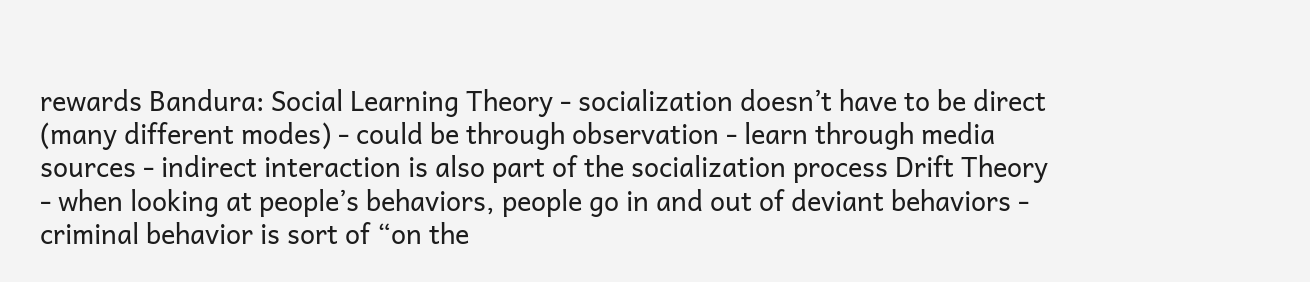rewards Bandura: Social Learning Theory - socialization doesn’t have to be direct (many different modes) - could be through observation - learn through media sources - indirect interaction is also part of the socialization process Drift Theory - when looking at people’s behaviors, people go in and out of deviant behaviors - criminal behavior is sort of “on the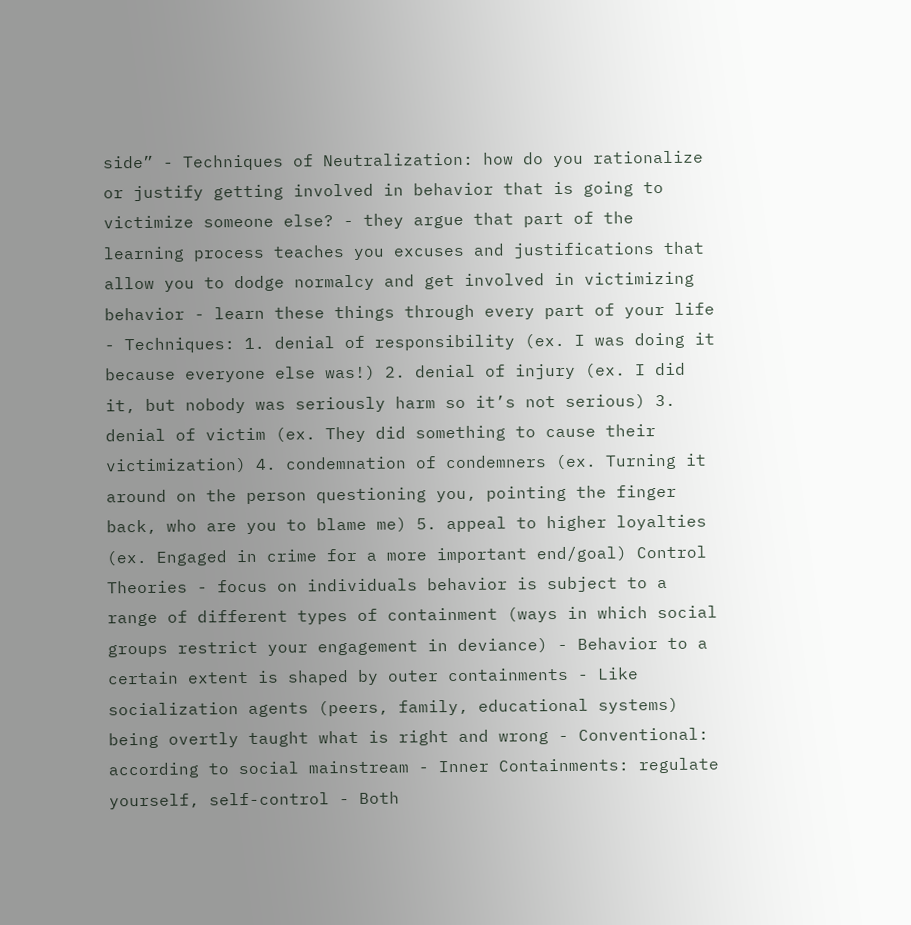side” - Techniques of Neutralization: how do you rationalize or justify getting involved in behavior that is going to victimize someone else? - they argue that part of the learning process teaches you excuses and justifications that allow you to dodge normalcy and get involved in victimizing behavior - learn these things through every part of your life - Techniques: 1. denial of responsibility (ex. I was doing it because everyone else was!) 2. denial of injury (ex. I did it, but nobody was seriously harm so it’s not serious) 3. denial of victim (ex. They did something to cause their victimization) 4. condemnation of condemners (ex. Turning it around on the person questioning you, pointing the finger back, who are you to blame me) 5. appeal to higher loyalties (ex. Engaged in crime for a more important end/goal) Control Theories - focus on individuals behavior is subject to a range of different types of containment (ways in which social groups restrict your engagement in deviance) - Behavior to a certain extent is shaped by outer containments - Like socialization agents (peers, family, educational systems) being overtly taught what is right and wrong - Conventional: according to social mainstream - Inner Containments: regulate yourself, self-control - Both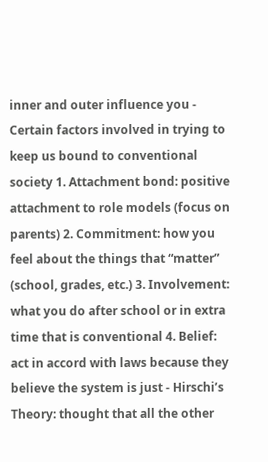inner and outer influence you - Certain factors involved in trying to keep us bound to conventional society 1. Attachment bond: positive attachment to role models (focus on parents) 2. Commitment: how you feel about the things that “matter” (school, grades, etc.) 3. Involvement: what you do after school or in extra time that is conventional 4. Belief: act in accord with laws because they believe the system is just - Hirschi’s Theory: thought that all the other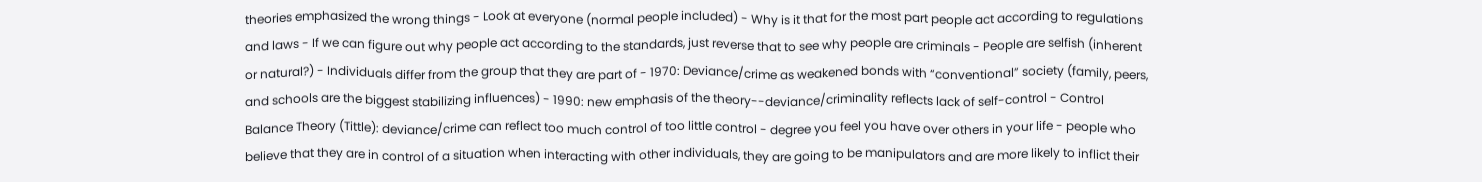theories emphasized the wrong things - Look at everyone (normal people included) - Why is it that for the most part people act according to regulations and laws - If we can figure out why people act according to the standards, just reverse that to see why people are criminals - People are selfish (inherent or natural?) - Individuals differ from the group that they are part of - 1970: Deviance/crime as weakened bonds with “conventional” society (family, peers, and schools are the biggest stabilizing influences) - 1990: new emphasis of the theory--deviance/criminality reflects lack of self-control - Control Balance Theory (Tittle): deviance/crime can reflect too much control of too little control - degree you feel you have over others in your life - people who believe that they are in control of a situation when interacting with other individuals, they are going to be manipulators and are more likely to inflict their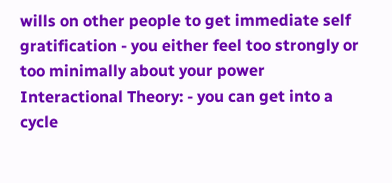wills on other people to get immediate self gratification - you either feel too strongly or too minimally about your power Interactional Theory: - you can get into a cycle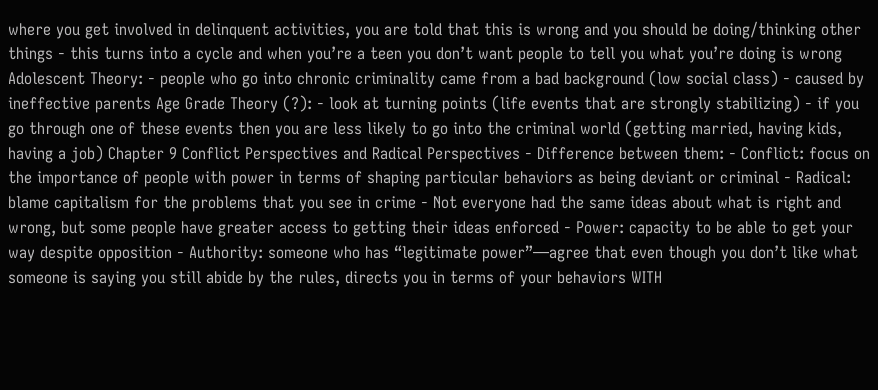where you get involved in delinquent activities, you are told that this is wrong and you should be doing/thinking other things - this turns into a cycle and when you’re a teen you don’t want people to tell you what you’re doing is wrong Adolescent Theory: - people who go into chronic criminality came from a bad background (low social class) - caused by ineffective parents Age Grade Theory (?): - look at turning points (life events that are strongly stabilizing) - if you go through one of these events then you are less likely to go into the criminal world (getting married, having kids, having a job) Chapter 9 Conflict Perspectives and Radical Perspectives - Difference between them: - Conflict: focus on the importance of people with power in terms of shaping particular behaviors as being deviant or criminal - Radical: blame capitalism for the problems that you see in crime - Not everyone had the same ideas about what is right and wrong, but some people have greater access to getting their ideas enforced - Power: capacity to be able to get your way despite opposition - Authority: someone who has “legitimate power”—agree that even though you don’t like what someone is saying you still abide by the rules, directs you in terms of your behaviors WITH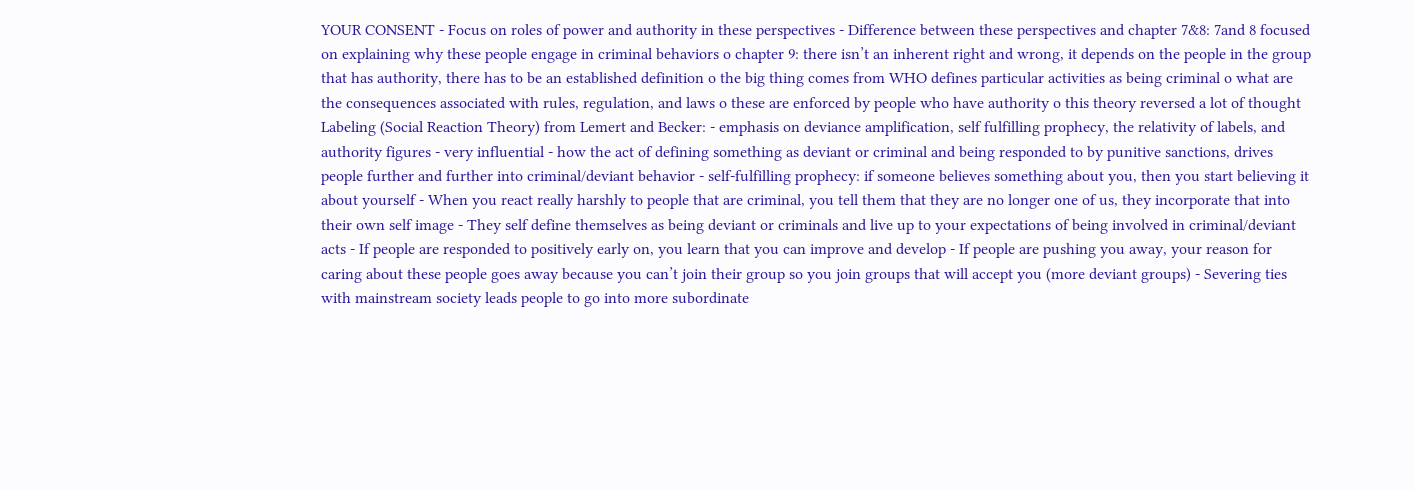YOUR CONSENT - Focus on roles of power and authority in these perspectives - Difference between these perspectives and chapter 7&8: 7and 8 focused on explaining why these people engage in criminal behaviors o chapter 9: there isn’t an inherent right and wrong, it depends on the people in the group that has authority, there has to be an established definition o the big thing comes from WHO defines particular activities as being criminal o what are the consequences associated with rules, regulation, and laws o these are enforced by people who have authority o this theory reversed a lot of thought Labeling (Social Reaction Theory) from Lemert and Becker: - emphasis on deviance amplification, self fulfilling prophecy, the relativity of labels, and authority figures - very influential - how the act of defining something as deviant or criminal and being responded to by punitive sanctions, drives people further and further into criminal/deviant behavior - self-fulfilling prophecy: if someone believes something about you, then you start believing it about yourself - When you react really harshly to people that are criminal, you tell them that they are no longer one of us, they incorporate that into their own self image - They self define themselves as being deviant or criminals and live up to your expectations of being involved in criminal/deviant acts - If people are responded to positively early on, you learn that you can improve and develop - If people are pushing you away, your reason for caring about these people goes away because you can’t join their group so you join groups that will accept you (more deviant groups) - Severing ties with mainstream society leads people to go into more subordinate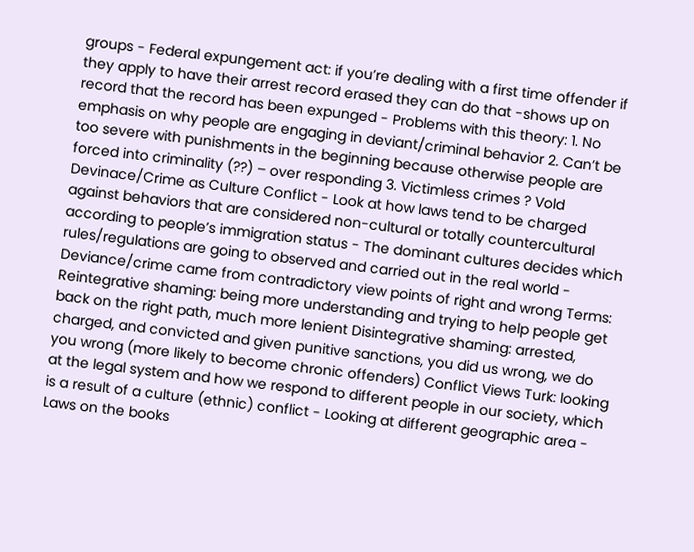groups - Federal expungement act: if you’re dealing with a first time offender if they apply to have their arrest record erased they can do that -shows up on record that the record has been expunged - Problems with this theory: 1. No emphasis on why people are engaging in deviant/criminal behavior 2. Can’t be too severe with punishments in the beginning because otherwise people are forced into criminality (??) – over responding 3. Victimless crimes ? Vold Devinace/Crime as Culture Conflict - Look at how laws tend to be charged against behaviors that are considered non-cultural or totally countercultural according to people’s immigration status - The dominant cultures decides which rules/regulations are going to observed and carried out in the real world - Deviance/crime came from contradictory view points of right and wrong Terms: Reintegrative shaming: being more understanding and trying to help people get back on the right path, much more lenient Disintegrative shaming: arrested, charged, and convicted and given punitive sanctions, you did us wrong, we do you wrong (more likely to become chronic offenders) Conflict Views Turk: looking at the legal system and how we respond to different people in our society, which is a result of a culture (ethnic) conflict - Looking at different geographic area - Laws on the books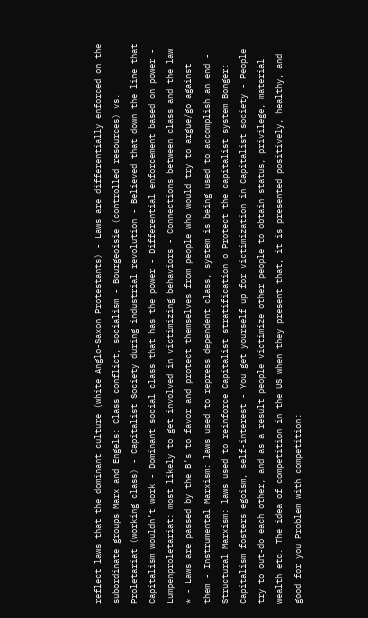reflect laws that the dominant culture (white Anglo-Saxon Protestants) - Laws are differentially enforced on the subordinate groups Marx and Engels: Class conflict, socialism - Bourgeoisie (controlled resources) vs. Proletariat (working class) - Capitalist Society during industrial revolution - Believed that down the line that Capitalism wouldn’t work - Dominant social class that has the power - Differential enforcement based on power - Lumpenproletariat: most likely to get involved in victimizing behaviors - Connections between class and the law * - Laws are passed by the B’s to favor and protect themselves from people who would try to argue/go against them - Instrumental Marxism: laws used to repress dependent class, system is being used to accomplish an end - Structural Marxism: laws used to reinforce Capitalist stratification o Protect the capitalist system Bonger: Capitalism fosters egoism, self-interest - You get yourself up for victimization in Capitalist society - People try to out-do each other, and as a result people victimize other people to obtain status, privilege, material wealth etc. The idea of competition in the US when they present that, it is presented positively, healthy, and good for you Problem with competition: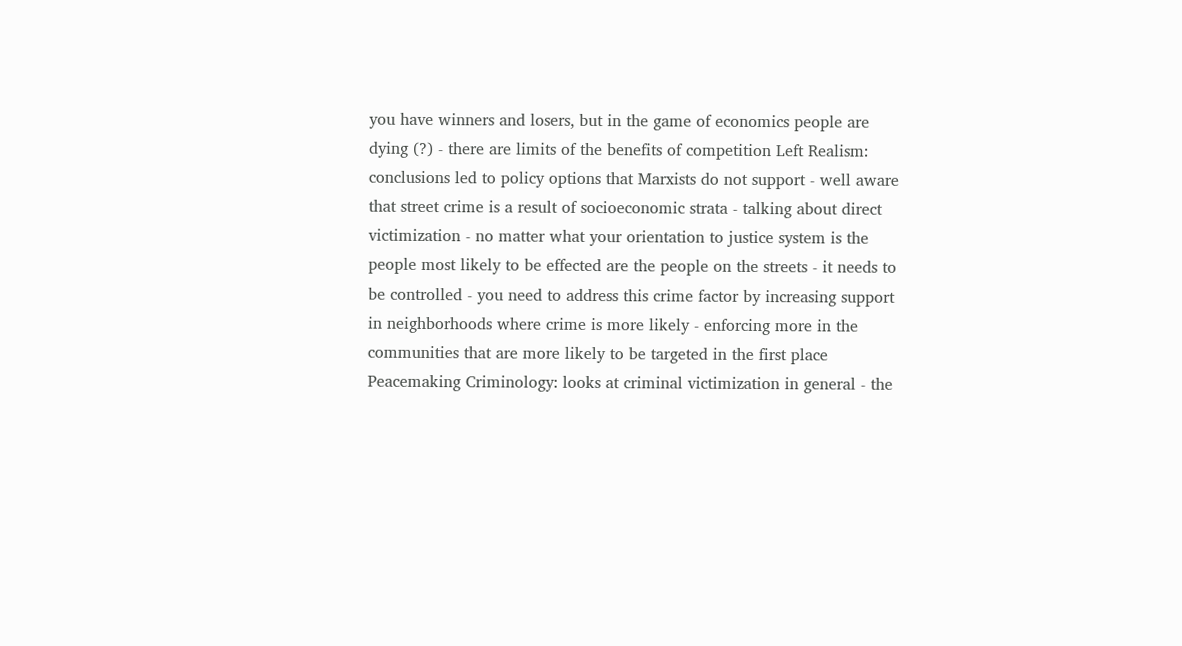you have winners and losers, but in the game of economics people are dying (?) - there are limits of the benefits of competition Left Realism: conclusions led to policy options that Marxists do not support - well aware that street crime is a result of socioeconomic strata - talking about direct victimization - no matter what your orientation to justice system is the people most likely to be effected are the people on the streets - it needs to be controlled - you need to address this crime factor by increasing support in neighborhoods where crime is more likely - enforcing more in the communities that are more likely to be targeted in the first place Peacemaking Criminology: looks at criminal victimization in general - the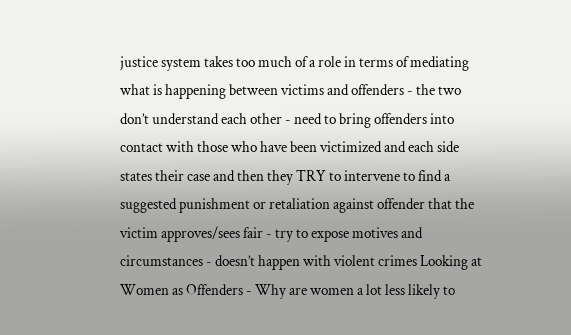justice system takes too much of a role in terms of mediating what is happening between victims and offenders - the two don’t understand each other - need to bring offenders into contact with those who have been victimized and each side states their case and then they TRY to intervene to find a suggested punishment or retaliation against offender that the victim approves/sees fair - try to expose motives and circumstances - doesn’t happen with violent crimes Looking at Women as Offenders - Why are women a lot less likely to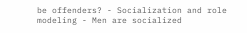be offenders? - Socialization and role modeling - Men are socialized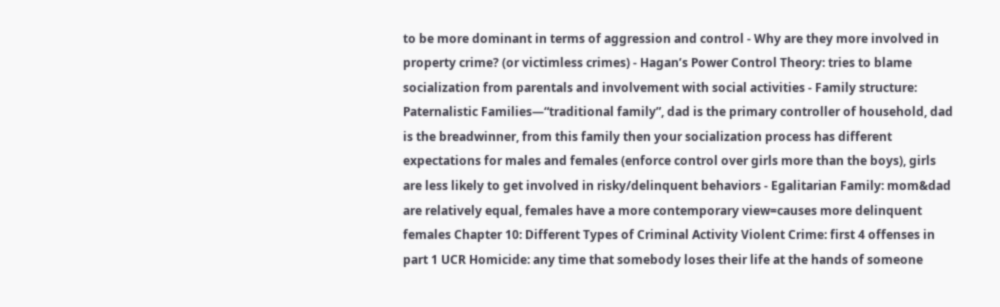to be more dominant in terms of aggression and control - Why are they more involved in property crime? (or victimless crimes) - Hagan’s Power Control Theory: tries to blame socialization from parentals and involvement with social activities - Family structure: Paternalistic Families—“traditional family”, dad is the primary controller of household, dad is the breadwinner, from this family then your socialization process has different expectations for males and females (enforce control over girls more than the boys), girls are less likely to get involved in risky/delinquent behaviors - Egalitarian Family: mom&dad are relatively equal, females have a more contemporary view=causes more delinquent females Chapter 10: Different Types of Criminal Activity Violent Crime: first 4 offenses in part 1 UCR Homicide: any time that somebody loses their life at the hands of someone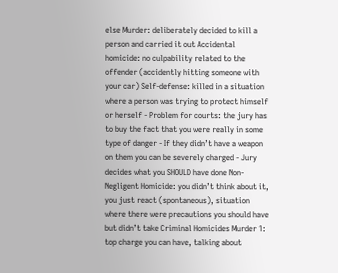else Murder: deliberately decided to kill a person and carried it out Accidental homicide: no culpability related to the offender (accidently hitting someone with your car) Self-defense: killed in a situation where a person was trying to protect himself or herself - Problem for courts: the jury has to buy the fact that you were really in some type of danger - If they didn’t have a weapon on them you can be severely charged - Jury decides what you SHOULD have done Non-Negligent Homicide: you didn’t think about it, you just react (spontaneous), situation where there were precautions you should have but didn’t take Criminal Homicides Murder 1: top charge you can have, talking about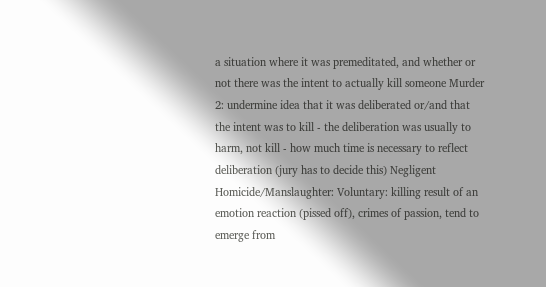a situation where it was premeditated, and whether or not there was the intent to actually kill someone Murder 2: undermine idea that it was deliberated or/and that the intent was to kill - the deliberation was usually to harm, not kill - how much time is necessary to reflect deliberation (jury has to decide this) Negligent Homicide/Manslaughter: Voluntary: killing result of an emotion reaction (pissed off), crimes of passion, tend to emerge from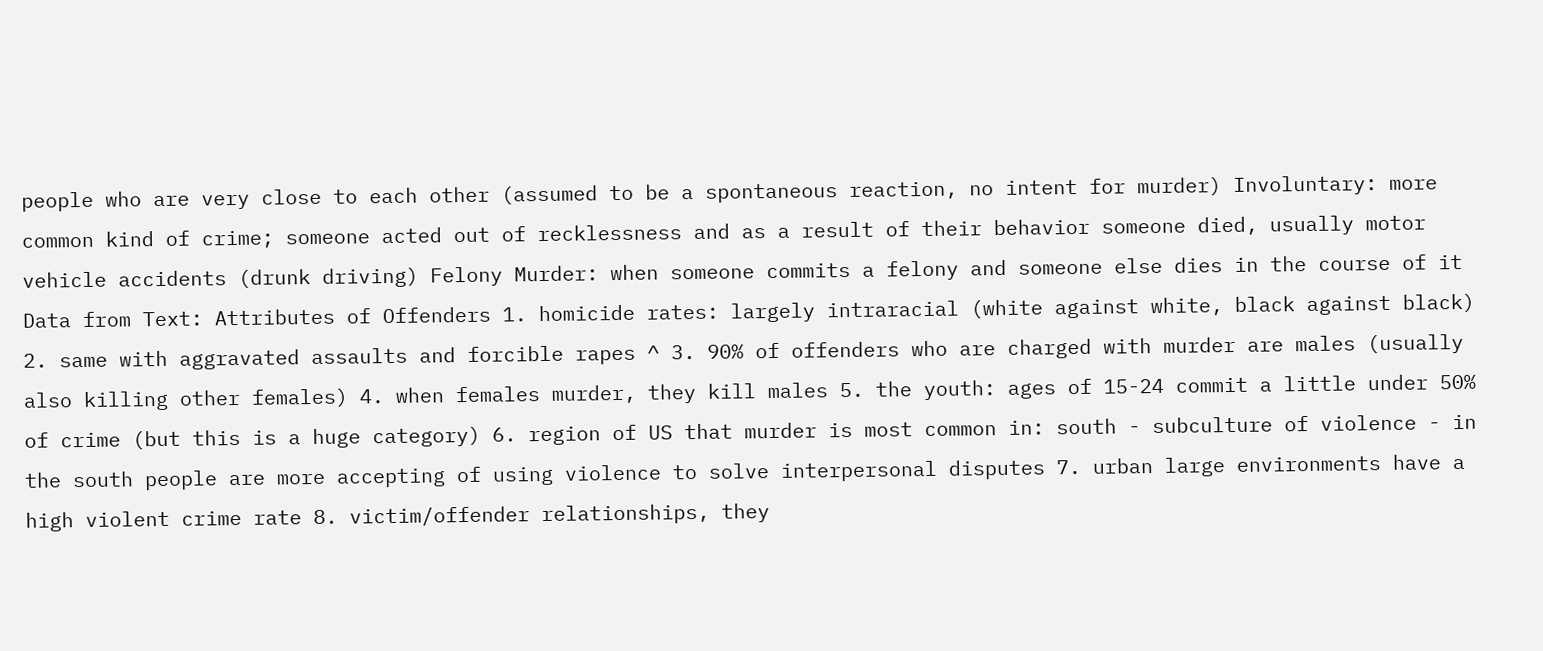people who are very close to each other (assumed to be a spontaneous reaction, no intent for murder) Involuntary: more common kind of crime; someone acted out of recklessness and as a result of their behavior someone died, usually motor vehicle accidents (drunk driving) Felony Murder: when someone commits a felony and someone else dies in the course of it Data from Text: Attributes of Offenders 1. homicide rates: largely intraracial (white against white, black against black) 2. same with aggravated assaults and forcible rapes ^ 3. 90% of offenders who are charged with murder are males (usually also killing other females) 4. when females murder, they kill males 5. the youth: ages of 15-24 commit a little under 50% of crime (but this is a huge category) 6. region of US that murder is most common in: south - subculture of violence - in the south people are more accepting of using violence to solve interpersonal disputes 7. urban large environments have a high violent crime rate 8. victim/offender relationships, they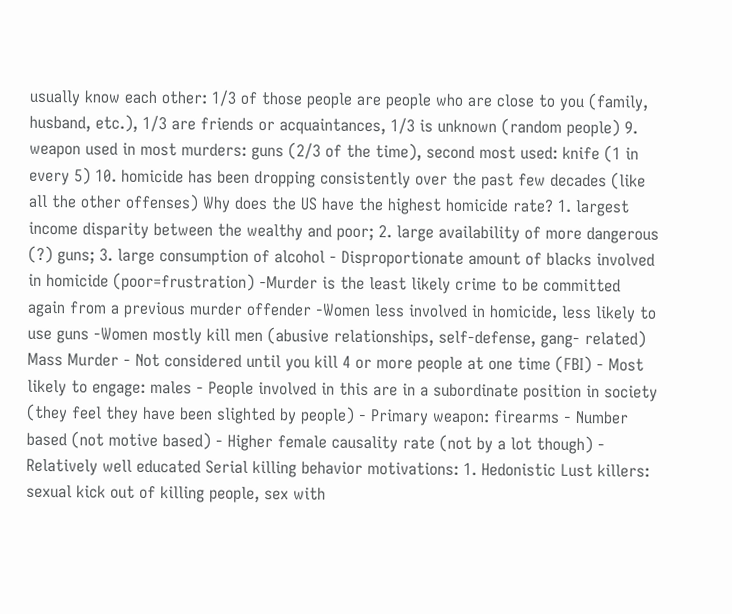usually know each other: 1/3 of those people are people who are close to you (family, husband, etc.), 1/3 are friends or acquaintances, 1/3 is unknown (random people) 9. weapon used in most murders: guns (2/3 of the time), second most used: knife (1 in every 5) 10. homicide has been dropping consistently over the past few decades (like all the other offenses) Why does the US have the highest homicide rate? 1. largest income disparity between the wealthy and poor; 2. large availability of more dangerous (?) guns; 3. large consumption of alcohol - Disproportionate amount of blacks involved in homicide (poor=frustration) -Murder is the least likely crime to be committed again from a previous murder offender -Women less involved in homicide, less likely to use guns -Women mostly kill men (abusive relationships, self-defense, gang- related) Mass Murder - Not considered until you kill 4 or more people at one time (FBI) - Most likely to engage: males - People involved in this are in a subordinate position in society (they feel they have been slighted by people) - Primary weapon: firearms - Number based (not motive based) - Higher female causality rate (not by a lot though) - Relatively well educated Serial killing behavior motivations: 1. Hedonistic Lust killers: sexual kick out of killing people, sex with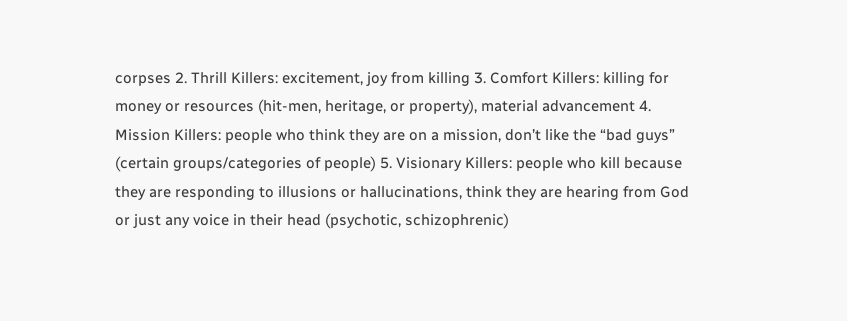corpses 2. Thrill Killers: excitement, joy from killing 3. Comfort Killers: killing for money or resources (hit-men, heritage, or property), material advancement 4. Mission Killers: people who think they are on a mission, don’t like the “bad guys” (certain groups/categories of people) 5. Visionary Killers: people who kill because they are responding to illusions or hallucinations, think they are hearing from God or just any voice in their head (psychotic, schizophrenic)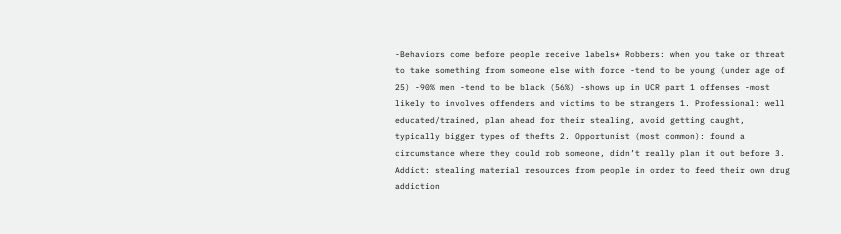-Behaviors come before people receive labels* Robbers: when you take or threat to take something from someone else with force -tend to be young (under age of 25) -90% men -tend to be black (56%) -shows up in UCR part 1 offenses -most likely to involves offenders and victims to be strangers 1. Professional: well educated/trained, plan ahead for their stealing, avoid getting caught, typically bigger types of thefts 2. Opportunist (most common): found a circumstance where they could rob someone, didn’t really plan it out before 3. Addict: stealing material resources from people in order to feed their own drug addiction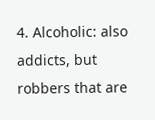4. Alcoholic: also addicts, but robbers that are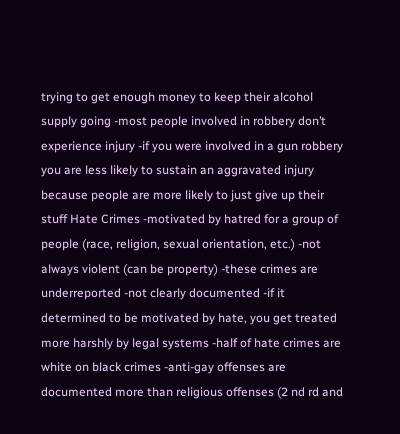trying to get enough money to keep their alcohol supply going -most people involved in robbery don’t experience injury -if you were involved in a gun robbery you are less likely to sustain an aggravated injury because people are more likely to just give up their stuff Hate Crimes -motivated by hatred for a group of people (race, religion, sexual orientation, etc.) -not always violent (can be property) -these crimes are underreported -not clearly documented -if it determined to be motivated by hate, you get treated more harshly by legal systems -half of hate crimes are white on black crimes -anti-gay offenses are documented more than religious offenses (2 nd rd and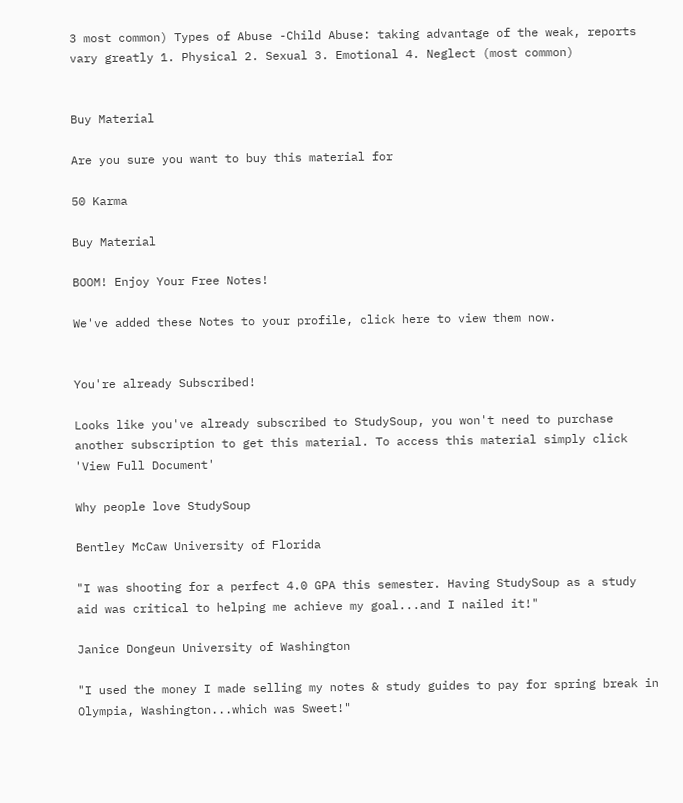3 most common) Types of Abuse -Child Abuse: taking advantage of the weak, reports vary greatly 1. Physical 2. Sexual 3. Emotional 4. Neglect (most common)


Buy Material

Are you sure you want to buy this material for

50 Karma

Buy Material

BOOM! Enjoy Your Free Notes!

We've added these Notes to your profile, click here to view them now.


You're already Subscribed!

Looks like you've already subscribed to StudySoup, you won't need to purchase another subscription to get this material. To access this material simply click 'View Full Document'

Why people love StudySoup

Bentley McCaw University of Florida

"I was shooting for a perfect 4.0 GPA this semester. Having StudySoup as a study aid was critical to helping me achieve my goal...and I nailed it!"

Janice Dongeun University of Washington

"I used the money I made selling my notes & study guides to pay for spring break in Olympia, Washington...which was Sweet!"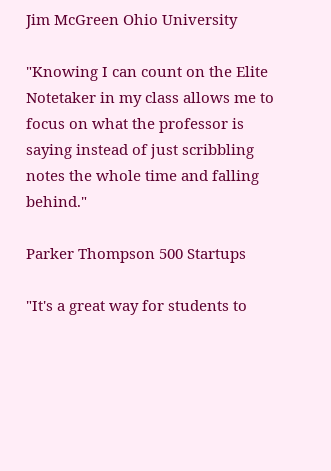Jim McGreen Ohio University

"Knowing I can count on the Elite Notetaker in my class allows me to focus on what the professor is saying instead of just scribbling notes the whole time and falling behind."

Parker Thompson 500 Startups

"It's a great way for students to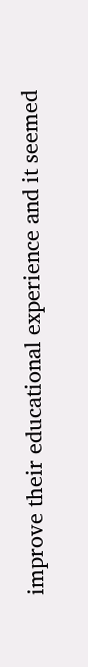improve their educational experience and it seemed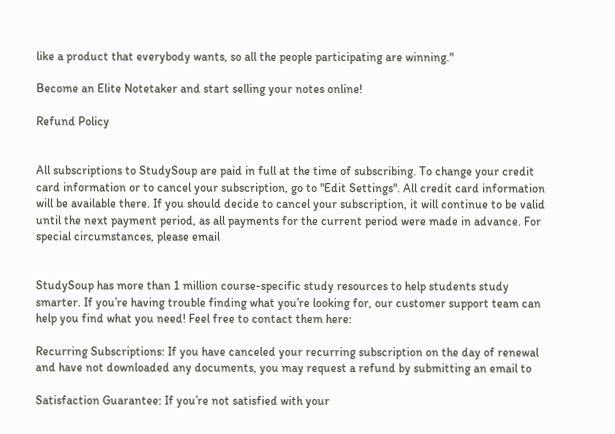like a product that everybody wants, so all the people participating are winning."

Become an Elite Notetaker and start selling your notes online!

Refund Policy


All subscriptions to StudySoup are paid in full at the time of subscribing. To change your credit card information or to cancel your subscription, go to "Edit Settings". All credit card information will be available there. If you should decide to cancel your subscription, it will continue to be valid until the next payment period, as all payments for the current period were made in advance. For special circumstances, please email


StudySoup has more than 1 million course-specific study resources to help students study smarter. If you’re having trouble finding what you’re looking for, our customer support team can help you find what you need! Feel free to contact them here:

Recurring Subscriptions: If you have canceled your recurring subscription on the day of renewal and have not downloaded any documents, you may request a refund by submitting an email to

Satisfaction Guarantee: If you’re not satisfied with your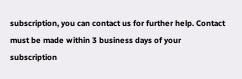subscription, you can contact us for further help. Contact must be made within 3 business days of your subscription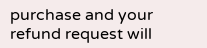purchase and your refund request will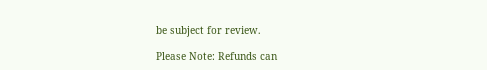be subject for review.

Please Note: Refunds can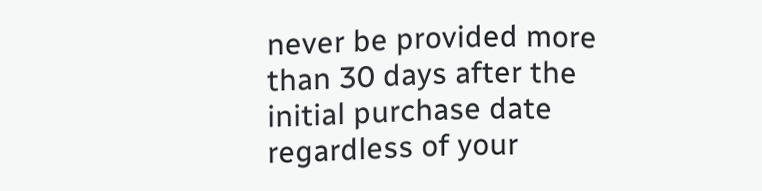never be provided more than 30 days after the initial purchase date regardless of your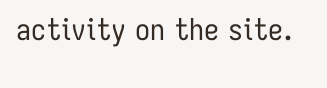activity on the site.